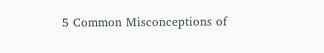5 Common Misconceptions of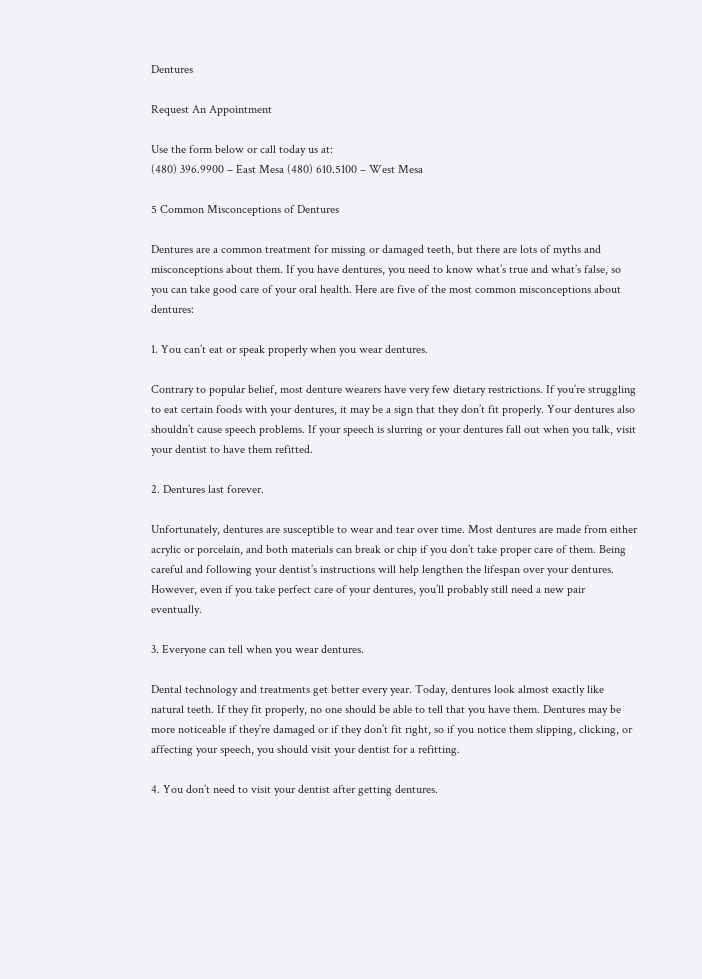Dentures

Request An Appointment

Use the form below or call today us at:
(480) 396.9900 – East Mesa (480) 610.5100 – West Mesa

5 Common Misconceptions of Dentures

Dentures are a common treatment for missing or damaged teeth, but there are lots of myths and misconceptions about them. If you have dentures, you need to know what’s true and what’s false, so you can take good care of your oral health. Here are five of the most common misconceptions about dentures:

1. You can’t eat or speak properly when you wear dentures.

Contrary to popular belief, most denture wearers have very few dietary restrictions. If you’re struggling to eat certain foods with your dentures, it may be a sign that they don’t fit properly. Your dentures also shouldn’t cause speech problems. If your speech is slurring or your dentures fall out when you talk, visit your dentist to have them refitted.

2. Dentures last forever.

Unfortunately, dentures are susceptible to wear and tear over time. Most dentures are made from either acrylic or porcelain, and both materials can break or chip if you don’t take proper care of them. Being careful and following your dentist’s instructions will help lengthen the lifespan over your dentures. However, even if you take perfect care of your dentures, you’ll probably still need a new pair eventually.

3. Everyone can tell when you wear dentures.

Dental technology and treatments get better every year. Today, dentures look almost exactly like natural teeth. If they fit properly, no one should be able to tell that you have them. Dentures may be more noticeable if they’re damaged or if they don’t fit right, so if you notice them slipping, clicking, or affecting your speech, you should visit your dentist for a refitting.

4. You don’t need to visit your dentist after getting dentures.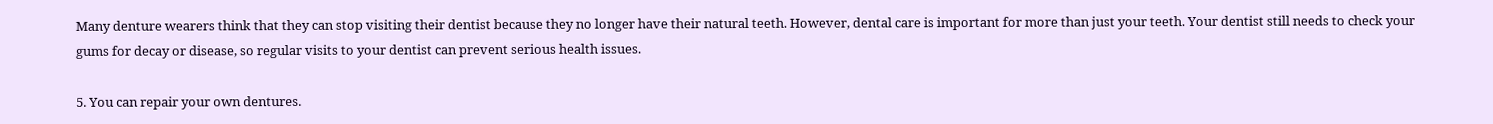Many denture wearers think that they can stop visiting their dentist because they no longer have their natural teeth. However, dental care is important for more than just your teeth. Your dentist still needs to check your gums for decay or disease, so regular visits to your dentist can prevent serious health issues.

5. You can repair your own dentures.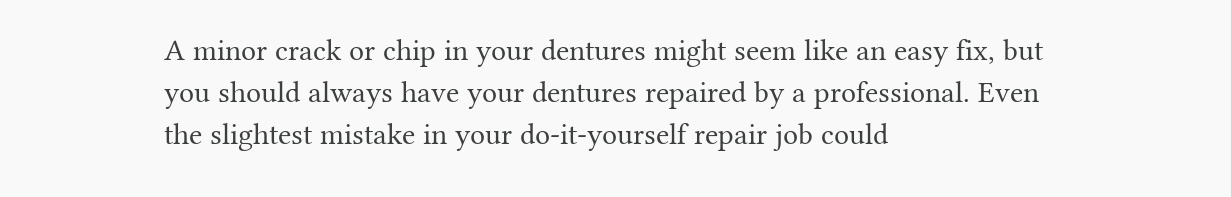A minor crack or chip in your dentures might seem like an easy fix, but you should always have your dentures repaired by a professional. Even the slightest mistake in your do-it-yourself repair job could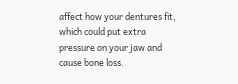affect how your dentures fit, which could put extra pressure on your jaw and cause bone loss.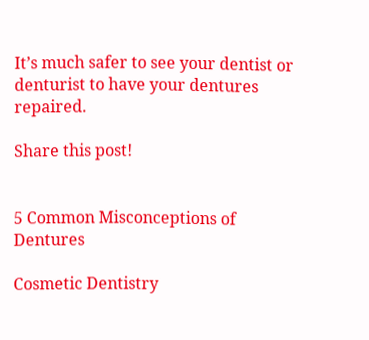It’s much safer to see your dentist or denturist to have your dentures repaired.

Share this post!


5 Common Misconceptions of Dentures

Cosmetic Dentistry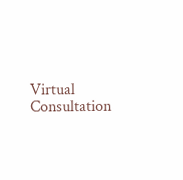Virtual Consultation